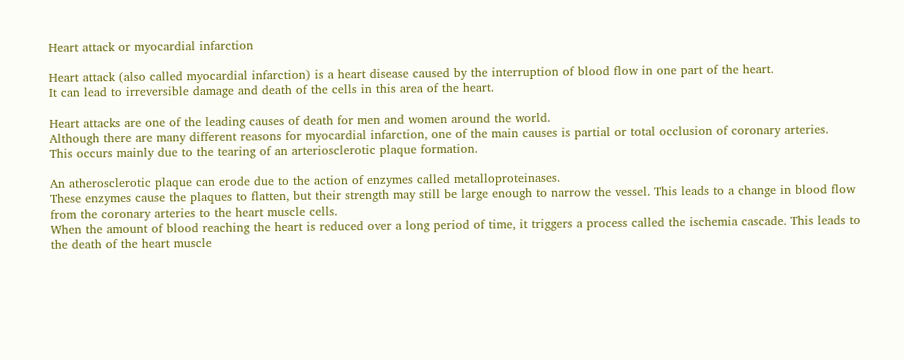Heart attack or myocardial infarction

Heart attack (also called myocardial infarction) is a heart disease caused by the interruption of blood flow in one part of the heart.
It can lead to irreversible damage and death of the cells in this area of the heart.

Heart attacks are one of the leading causes of death for men and women around the world.
Although there are many different reasons for myocardial infarction, one of the main causes is partial or total occlusion of coronary arteries.
This occurs mainly due to the tearing of an arteriosclerotic plaque formation.

An atherosclerotic plaque can erode due to the action of enzymes called metalloproteinases.
These enzymes cause the plaques to flatten, but their strength may still be large enough to narrow the vessel. This leads to a change in blood flow from the coronary arteries to the heart muscle cells.
When the amount of blood reaching the heart is reduced over a long period of time, it triggers a process called the ischemia cascade. This leads to the death of the heart muscle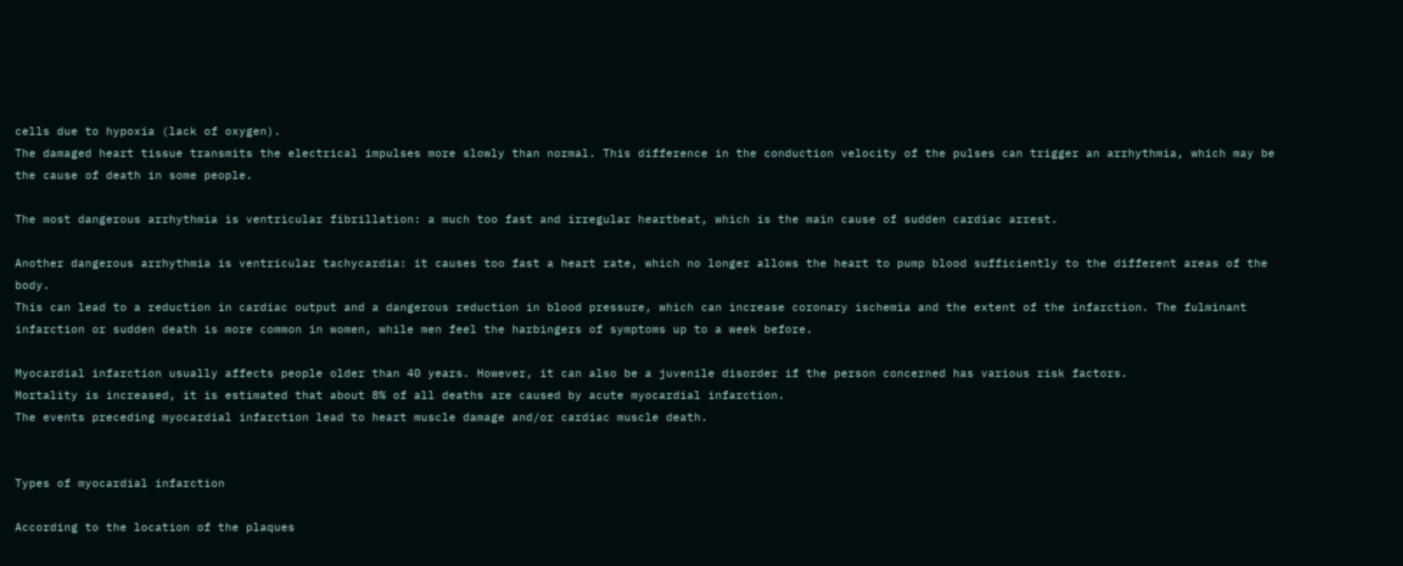cells due to hypoxia (lack of oxygen).
The damaged heart tissue transmits the electrical impulses more slowly than normal. This difference in the conduction velocity of the pulses can trigger an arrhythmia, which may be the cause of death in some people.

The most dangerous arrhythmia is ventricular fibrillation: a much too fast and irregular heartbeat, which is the main cause of sudden cardiac arrest.

Another dangerous arrhythmia is ventricular tachycardia: it causes too fast a heart rate, which no longer allows the heart to pump blood sufficiently to the different areas of the body.
This can lead to a reduction in cardiac output and a dangerous reduction in blood pressure, which can increase coronary ischemia and the extent of the infarction. The fulminant infarction or sudden death is more common in women, while men feel the harbingers of symptoms up to a week before.

Myocardial infarction usually affects people older than 40 years. However, it can also be a juvenile disorder if the person concerned has various risk factors.
Mortality is increased, it is estimated that about 8% of all deaths are caused by acute myocardial infarction.
The events preceding myocardial infarction lead to heart muscle damage and/or cardiac muscle death.


Types of myocardial infarction

According to the location of the plaques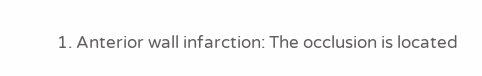1. Anterior wall infarction: The occlusion is located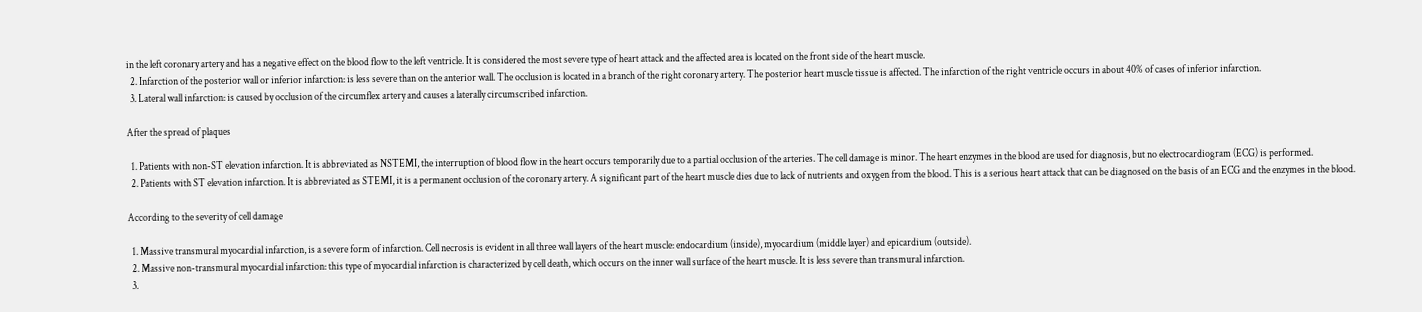in the left coronary artery and has a negative effect on the blood flow to the left ventricle. It is considered the most severe type of heart attack and the affected area is located on the front side of the heart muscle.
  2. Infarction of the posterior wall or inferior infarction: is less severe than on the anterior wall. The occlusion is located in a branch of the right coronary artery. The posterior heart muscle tissue is affected. The infarction of the right ventricle occurs in about 40% of cases of inferior infarction.
  3. Lateral wall infarction: is caused by occlusion of the circumflex artery and causes a laterally circumscribed infarction.

After the spread of plaques

  1. Patients with non-ST elevation infarction. It is abbreviated as NSTEMI, the interruption of blood flow in the heart occurs temporarily due to a partial occlusion of the arteries. The cell damage is minor. The heart enzymes in the blood are used for diagnosis, but no electrocardiogram (ECG) is performed.
  2. Patients with ST elevation infarction. It is abbreviated as STEMI, it is a permanent occlusion of the coronary artery. A significant part of the heart muscle dies due to lack of nutrients and oxygen from the blood. This is a serious heart attack that can be diagnosed on the basis of an ECG and the enzymes in the blood.

According to the severity of cell damage

  1. Massive transmural myocardial infarction, is a severe form of infarction. Cell necrosis is evident in all three wall layers of the heart muscle: endocardium (inside), myocardium (middle layer) and epicardium (outside).
  2. Massive non-transmural myocardial infarction: this type of myocardial infarction is characterized by cell death, which occurs on the inner wall surface of the heart muscle. It is less severe than transmural infarction.
  3.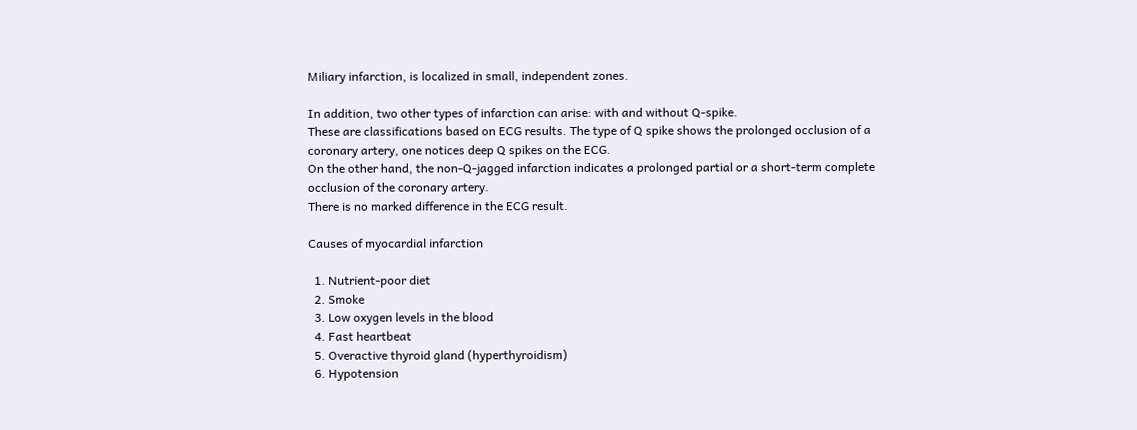Miliary infarction, is localized in small, independent zones.

In addition, two other types of infarction can arise: with and without Q-spike.
These are classifications based on ECG results. The type of Q spike shows the prolonged occlusion of a coronary artery, one notices deep Q spikes on the ECG.
On the other hand, the non-Q-jagged infarction indicates a prolonged partial or a short-term complete occlusion of the coronary artery.
There is no marked difference in the ECG result.

Causes of myocardial infarction

  1. Nutrient-poor diet
  2. Smoke
  3. Low oxygen levels in the blood
  4. Fast heartbeat
  5. Overactive thyroid gland (hyperthyroidism)
  6. Hypotension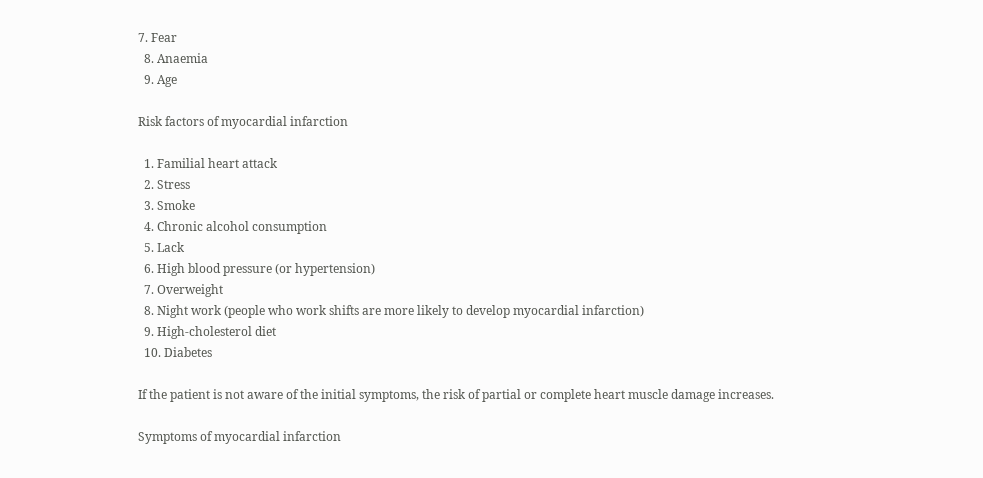7. Fear
  8. Anaemia
  9. Age

Risk factors of myocardial infarction

  1. Familial heart attack
  2. Stress
  3. Smoke
  4. Chronic alcohol consumption
  5. Lack
  6. High blood pressure (or hypertension)
  7. Overweight
  8. Night work (people who work shifts are more likely to develop myocardial infarction)
  9. High-cholesterol diet
  10. Diabetes

If the patient is not aware of the initial symptoms, the risk of partial or complete heart muscle damage increases.

Symptoms of myocardial infarction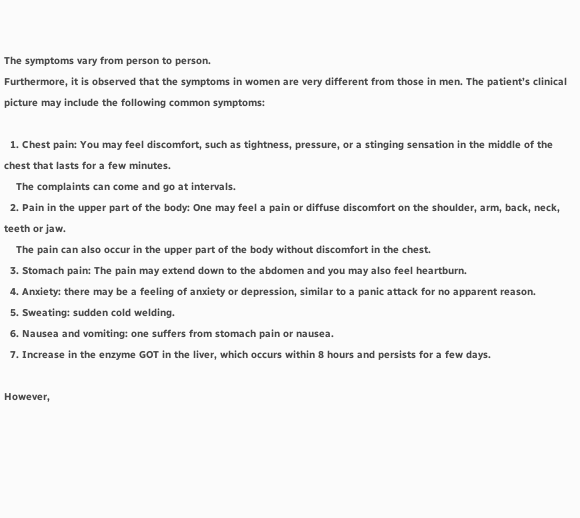The symptoms vary from person to person.
Furthermore, it is observed that the symptoms in women are very different from those in men. The patient’s clinical picture may include the following common symptoms:

  1. Chest pain: You may feel discomfort, such as tightness, pressure, or a stinging sensation in the middle of the chest that lasts for a few minutes.
    The complaints can come and go at intervals.
  2. Pain in the upper part of the body: One may feel a pain or diffuse discomfort on the shoulder, arm, back, neck, teeth or jaw.
    The pain can also occur in the upper part of the body without discomfort in the chest.
  3. Stomach pain: The pain may extend down to the abdomen and you may also feel heartburn.
  4. Anxiety: there may be a feeling of anxiety or depression, similar to a panic attack for no apparent reason.
  5. Sweating: sudden cold welding.
  6. Nausea and vomiting: one suffers from stomach pain or nausea.
  7. Increase in the enzyme GOT in the liver, which occurs within 8 hours and persists for a few days.

However,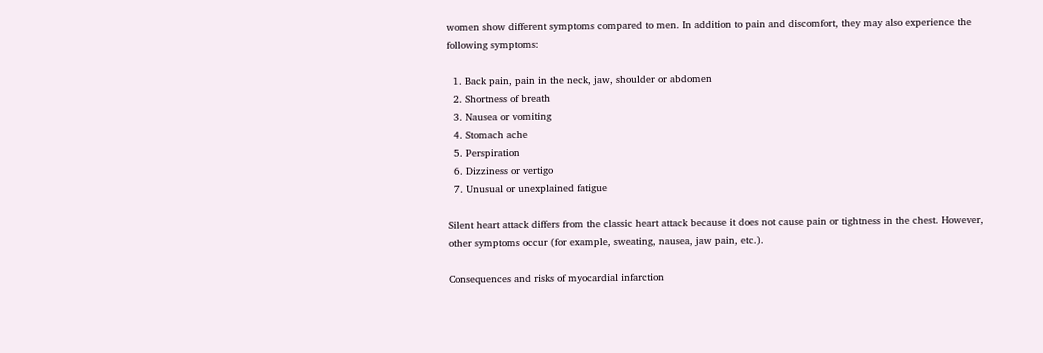women show different symptoms compared to men. In addition to pain and discomfort, they may also experience the following symptoms:

  1. Back pain, pain in the neck, jaw, shoulder or abdomen
  2. Shortness of breath
  3. Nausea or vomiting
  4. Stomach ache
  5. Perspiration
  6. Dizziness or vertigo
  7. Unusual or unexplained fatigue

Silent heart attack differs from the classic heart attack because it does not cause pain or tightness in the chest. However, other symptoms occur (for example, sweating, nausea, jaw pain, etc.).

Consequences and risks of myocardial infarction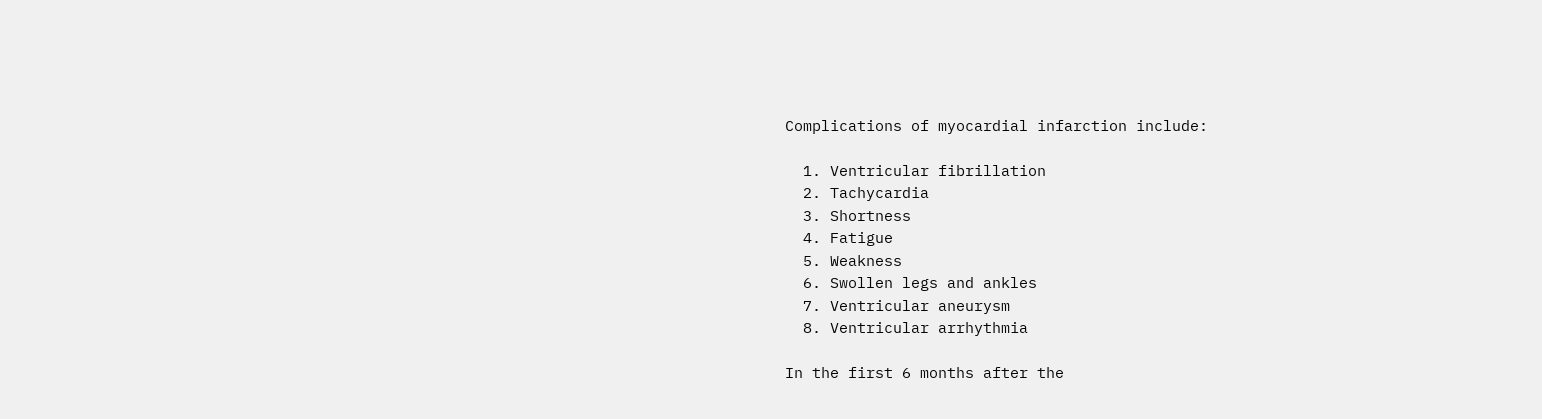Complications of myocardial infarction include:

  1. Ventricular fibrillation
  2. Tachycardia
  3. Shortness
  4. Fatigue
  5. Weakness
  6. Swollen legs and ankles
  7. Ventricular aneurysm
  8. Ventricular arrhythmia

In the first 6 months after the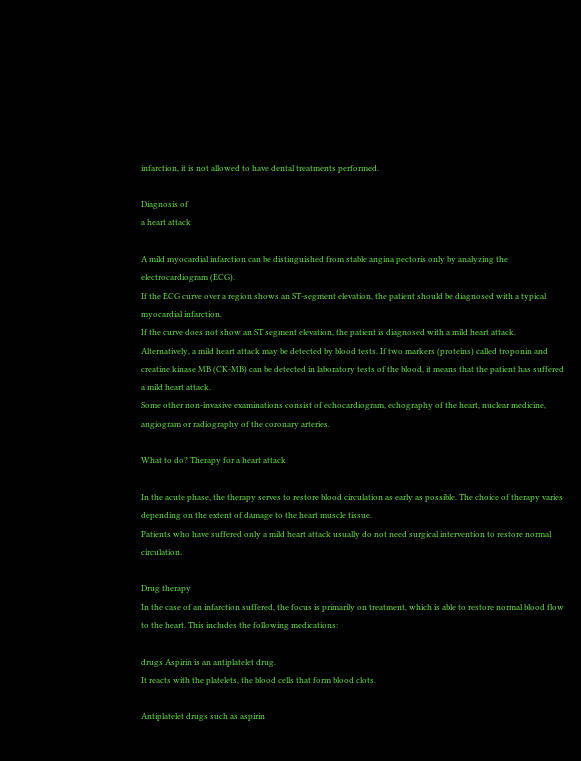infarction, it is not allowed to have dental treatments performed.

Diagnosis of
a heart attack

A mild myocardial infarction can be distinguished from stable angina pectoris only by analyzing the electrocardiogram (ECG).
If the ECG curve over a region shows an ST-segment elevation, the patient should be diagnosed with a typical myocardial infarction.
If the curve does not show an ST segment elevation, the patient is diagnosed with a mild heart attack.
Alternatively, a mild heart attack may be detected by blood tests. If two markers (proteins) called troponin and creatine kinase MB (CK-MB) can be detected in laboratory tests of the blood, it means that the patient has suffered a mild heart attack.
Some other non-invasive examinations consist of echocardiogram, echography of the heart, nuclear medicine, angiogram or radiography of the coronary arteries.

What to do? Therapy for a heart attack

In the acute phase, the therapy serves to restore blood circulation as early as possible. The choice of therapy varies depending on the extent of damage to the heart muscle tissue.
Patients who have suffered only a mild heart attack usually do not need surgical intervention to restore normal circulation.

Drug therapy
In the case of an infarction suffered, the focus is primarily on treatment, which is able to restore normal blood flow to the heart. This includes the following medications:

drugs Aspirin is an antiplatelet drug.
It reacts with the platelets, the blood cells that form blood clots.

Antiplatelet drugs such as aspirin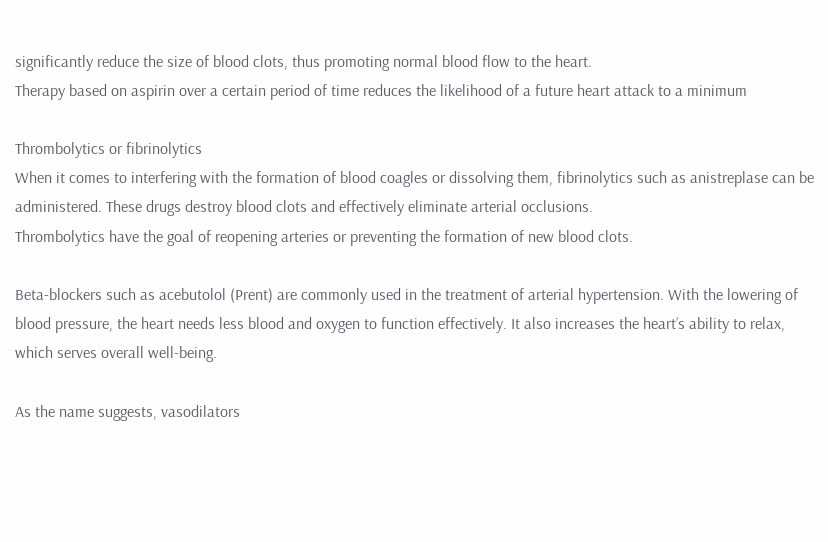significantly reduce the size of blood clots, thus promoting normal blood flow to the heart.
Therapy based on aspirin over a certain period of time reduces the likelihood of a future heart attack to a minimum

Thrombolytics or fibrinolytics
When it comes to interfering with the formation of blood coagles or dissolving them, fibrinolytics such as anistreplase can be administered. These drugs destroy blood clots and effectively eliminate arterial occlusions.
Thrombolytics have the goal of reopening arteries or preventing the formation of new blood clots.

Beta-blockers such as acebutolol (Prent) are commonly used in the treatment of arterial hypertension. With the lowering of blood pressure, the heart needs less blood and oxygen to function effectively. It also increases the heart’s ability to relax, which serves overall well-being.

As the name suggests, vasodilators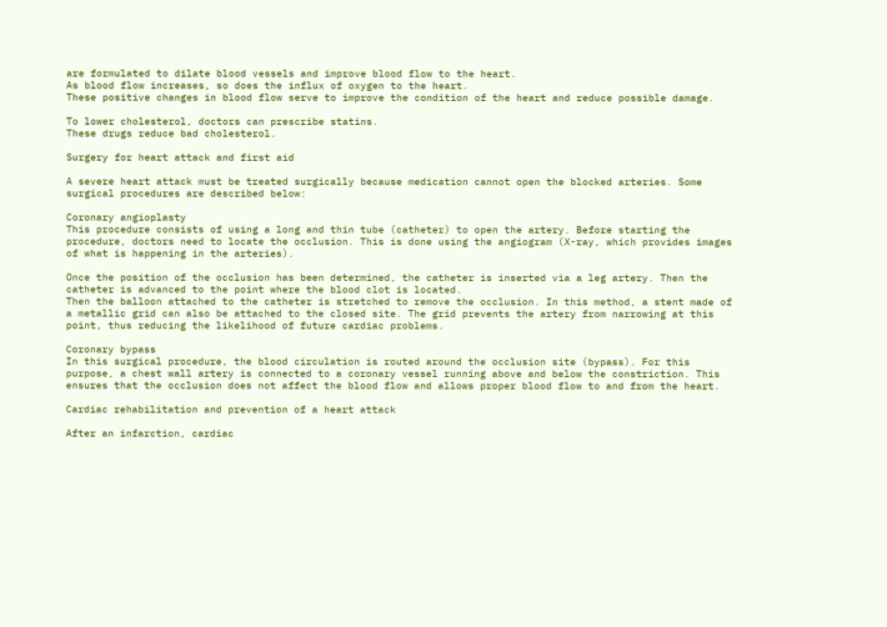are formulated to dilate blood vessels and improve blood flow to the heart.
As blood flow increases, so does the influx of oxygen to the heart.
These positive changes in blood flow serve to improve the condition of the heart and reduce possible damage.

To lower cholesterol, doctors can prescribe statins.
These drugs reduce bad cholesterol.

Surgery for heart attack and first aid

A severe heart attack must be treated surgically because medication cannot open the blocked arteries. Some surgical procedures are described below:

Coronary angioplasty
This procedure consists of using a long and thin tube (catheter) to open the artery. Before starting the procedure, doctors need to locate the occlusion. This is done using the angiogram (X-ray, which provides images of what is happening in the arteries).

Once the position of the occlusion has been determined, the catheter is inserted via a leg artery. Then the catheter is advanced to the point where the blood clot is located.
Then the balloon attached to the catheter is stretched to remove the occlusion. In this method, a stent made of a metallic grid can also be attached to the closed site. The grid prevents the artery from narrowing at this point, thus reducing the likelihood of future cardiac problems.

Coronary bypass
In this surgical procedure, the blood circulation is routed around the occlusion site (bypass). For this purpose, a chest wall artery is connected to a coronary vessel running above and below the constriction. This ensures that the occlusion does not affect the blood flow and allows proper blood flow to and from the heart.

Cardiac rehabilitation and prevention of a heart attack

After an infarction, cardiac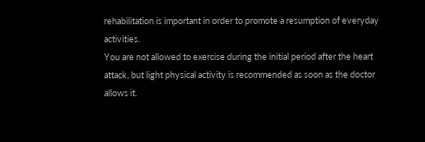rehabilitation is important in order to promote a resumption of everyday activities.
You are not allowed to exercise during the initial period after the heart attack, but light physical activity is recommended as soon as the doctor allows it.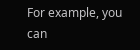For example, you can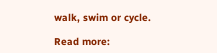walk, swim or cycle.

Read more: